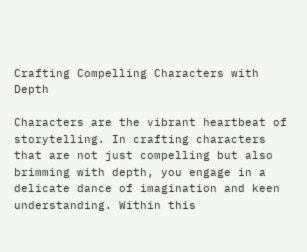Crafting Compelling Characters with Depth

Characters are the vibrant heartbeat of storytelling. In crafting characters that are not just compelling but also brimming with depth, you engage in a delicate dance of imagination and keen understanding. Within this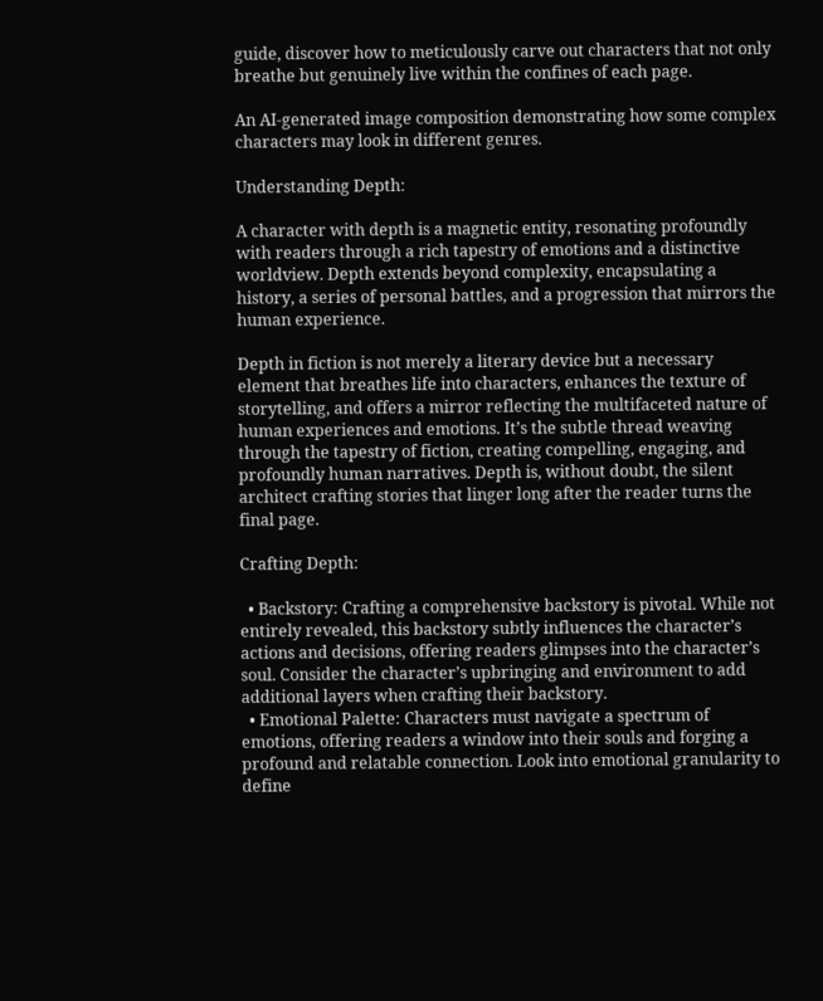guide, discover how to meticulously carve out characters that not only breathe but genuinely live within the confines of each page.

An AI-generated image composition demonstrating how some complex characters may look in different genres.

Understanding Depth:

A character with depth is a magnetic entity, resonating profoundly with readers through a rich tapestry of emotions and a distinctive worldview. Depth extends beyond complexity, encapsulating a history, a series of personal battles, and a progression that mirrors the human experience.

Depth in fiction is not merely a literary device but a necessary element that breathes life into characters, enhances the texture of storytelling, and offers a mirror reflecting the multifaceted nature of human experiences and emotions. It’s the subtle thread weaving through the tapestry of fiction, creating compelling, engaging, and profoundly human narratives. Depth is, without doubt, the silent architect crafting stories that linger long after the reader turns the final page.

Crafting Depth:

  • Backstory: Crafting a comprehensive backstory is pivotal. While not entirely revealed, this backstory subtly influences the character’s actions and decisions, offering readers glimpses into the character’s soul. Consider the character’s upbringing and environment to add additional layers when crafting their backstory.
  • Emotional Palette: Characters must navigate a spectrum of emotions, offering readers a window into their souls and forging a profound and relatable connection. Look into emotional granularity to define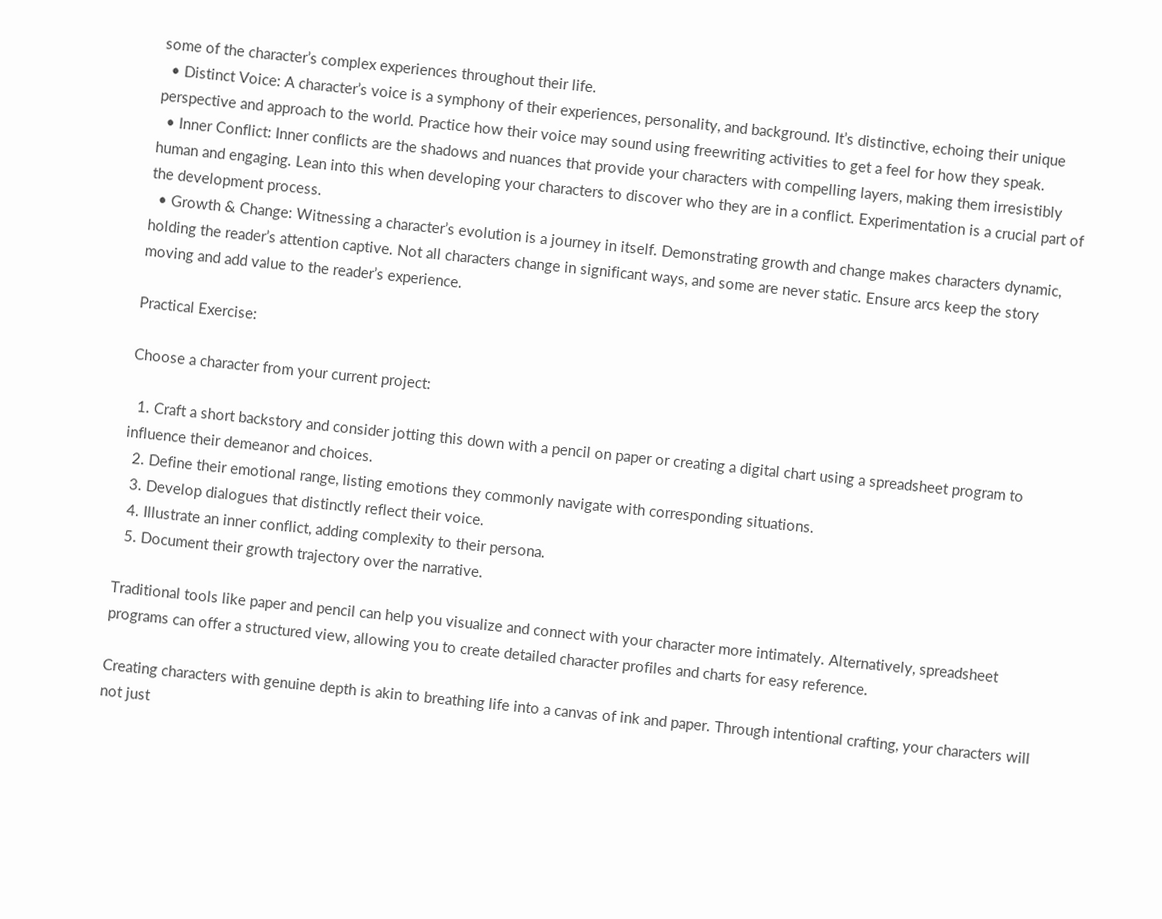some of the character’s complex experiences throughout their life.
  • Distinct Voice: A character’s voice is a symphony of their experiences, personality, and background. It’s distinctive, echoing their unique perspective and approach to the world. Practice how their voice may sound using freewriting activities to get a feel for how they speak.
  • Inner Conflict: Inner conflicts are the shadows and nuances that provide your characters with compelling layers, making them irresistibly human and engaging. Lean into this when developing your characters to discover who they are in a conflict. Experimentation is a crucial part of the development process.
  • Growth & Change: Witnessing a character’s evolution is a journey in itself. Demonstrating growth and change makes characters dynamic, holding the reader’s attention captive. Not all characters change in significant ways, and some are never static. Ensure arcs keep the story moving and add value to the reader’s experience.

Practical Exercise:

Choose a character from your current project:

  1. Craft a short backstory and consider jotting this down with a pencil on paper or creating a digital chart using a spreadsheet program to influence their demeanor and choices.
  2. Define their emotional range, listing emotions they commonly navigate with corresponding situations.
  3. Develop dialogues that distinctly reflect their voice.
  4. Illustrate an inner conflict, adding complexity to their persona.
  5. Document their growth trajectory over the narrative.

Traditional tools like paper and pencil can help you visualize and connect with your character more intimately. Alternatively, spreadsheet programs can offer a structured view, allowing you to create detailed character profiles and charts for easy reference.

Creating characters with genuine depth is akin to breathing life into a canvas of ink and paper. Through intentional crafting, your characters will not just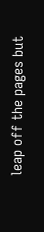leap off the pages but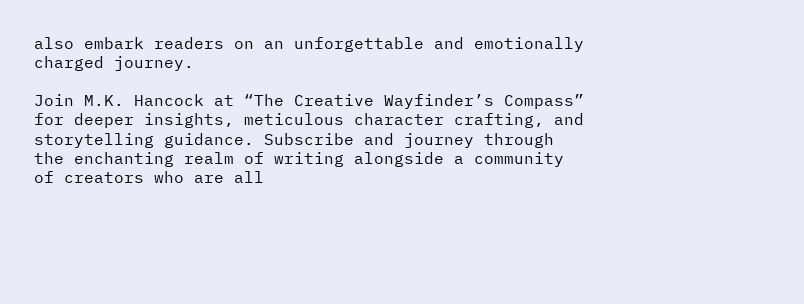also embark readers on an unforgettable and emotionally charged journey.

Join M.K. Hancock at “The Creative Wayfinder’s Compass” for deeper insights, meticulous character crafting, and storytelling guidance. Subscribe and journey through the enchanting realm of writing alongside a community of creators who are all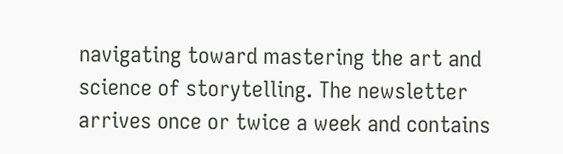navigating toward mastering the art and science of storytelling. The newsletter arrives once or twice a week and contains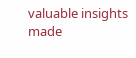valuable insights made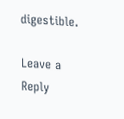digestible.

Leave a Reply